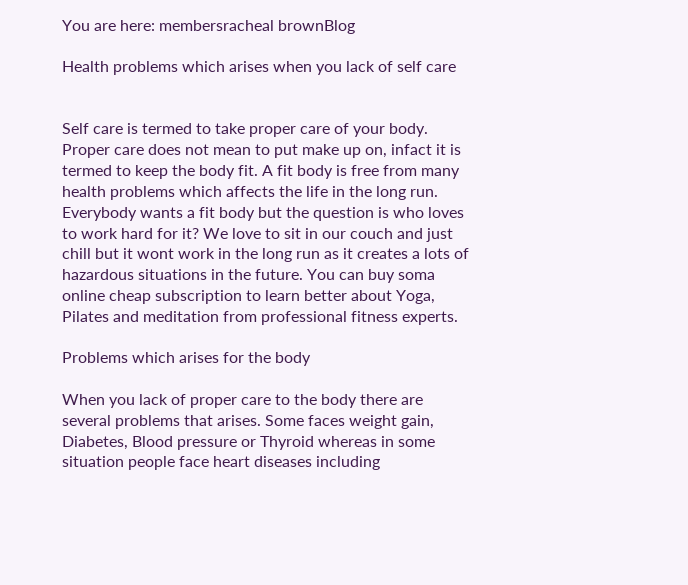You are here: membersracheal brownBlog

Health problems which arises when you lack of self care


Self care is termed to take proper care of your body. Proper care does not mean to put make up on, infact it is termed to keep the body fit. A fit body is free from many health problems which affects the life in the long run. Everybody wants a fit body but the question is who loves to work hard for it? We love to sit in our couch and just chill but it wont work in the long run as it creates a lots of hazardous situations in the future. You can buy soma online cheap subscription to learn better about Yoga, Pilates and meditation from professional fitness experts.

Problems which arises for the body

When you lack of proper care to the body there are several problems that arises. Some faces weight gain, Diabetes, Blood pressure or Thyroid whereas in some situation people face heart diseases including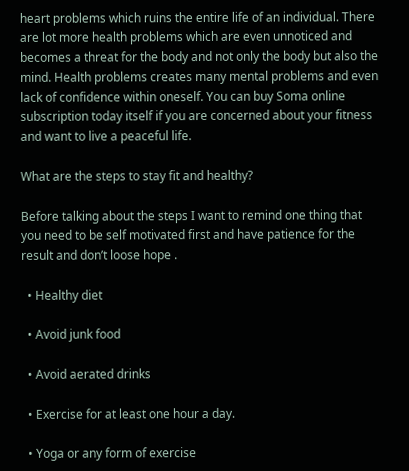heart problems which ruins the entire life of an individual. There are lot more health problems which are even unnoticed and becomes a threat for the body and not only the body but also the mind. Health problems creates many mental problems and even lack of confidence within oneself. You can buy Soma online subscription today itself if you are concerned about your fitness and want to live a peaceful life.

What are the steps to stay fit and healthy?

Before talking about the steps I want to remind one thing that you need to be self motivated first and have patience for the result and don’t loose hope .

  • Healthy diet

  • Avoid junk food

  • Avoid aerated drinks

  • Exercise for at least one hour a day.

  • Yoga or any form of exercise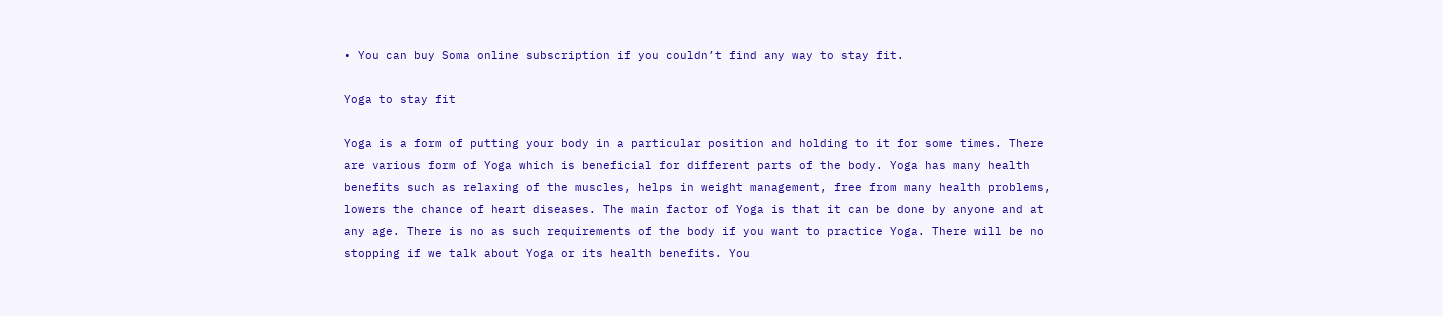• You can buy Soma online subscription if you couldn’t find any way to stay fit.

Yoga to stay fit

Yoga is a form of putting your body in a particular position and holding to it for some times. There are various form of Yoga which is beneficial for different parts of the body. Yoga has many health benefits such as relaxing of the muscles, helps in weight management, free from many health problems, lowers the chance of heart diseases. The main factor of Yoga is that it can be done by anyone and at any age. There is no as such requirements of the body if you want to practice Yoga. There will be no stopping if we talk about Yoga or its health benefits. You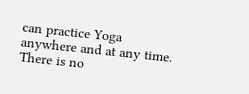can practice Yoga anywhere and at any time. There is no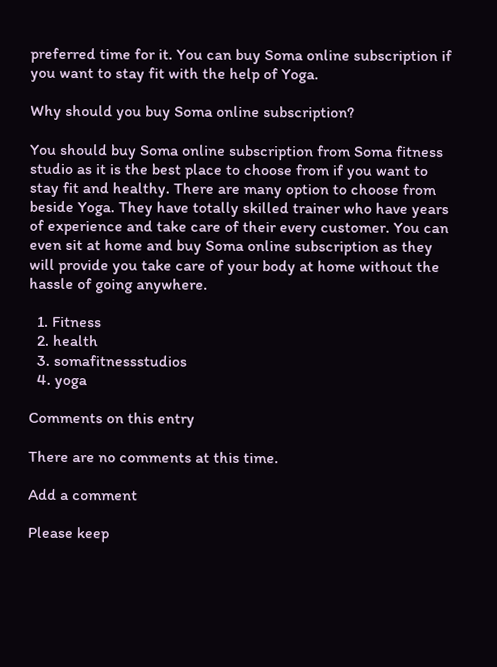preferred time for it. You can buy Soma online subscription if you want to stay fit with the help of Yoga.

Why should you buy Soma online subscription?

You should buy Soma online subscription from Soma fitness studio as it is the best place to choose from if you want to stay fit and healthy. There are many option to choose from beside Yoga. They have totally skilled trainer who have years of experience and take care of their every customer. You can even sit at home and buy Soma online subscription as they will provide you take care of your body at home without the hassle of going anywhere.

  1. Fitness
  2. health
  3. somafitnessstudios
  4. yoga

Comments on this entry

There are no comments at this time.

Add a comment

Please keep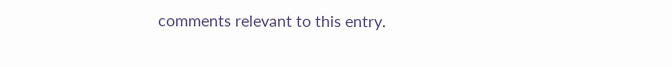comments relevant to this entry.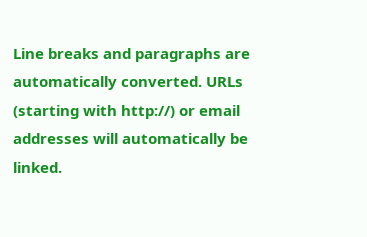Line breaks and paragraphs are automatically converted. URLs (starting with http://) or email addresses will automatically be linked.